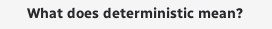What does deterministic mean?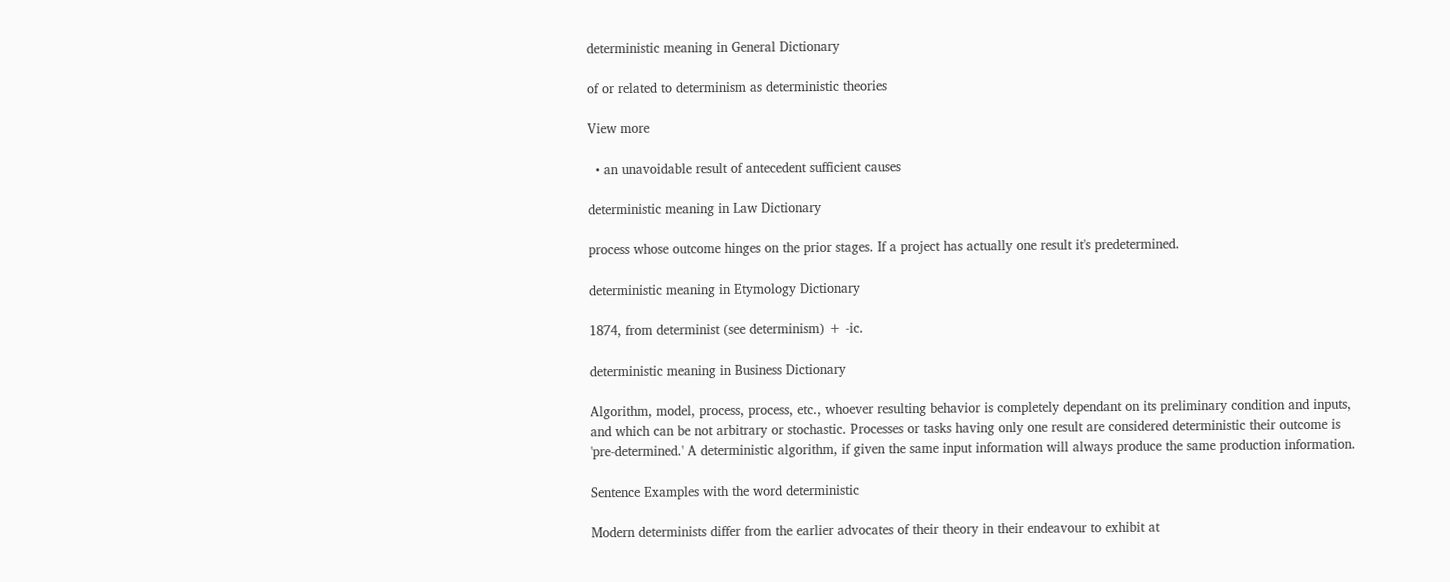deterministic meaning in General Dictionary

of or related to determinism as deterministic theories

View more

  • an unavoidable result of antecedent sufficient causes

deterministic meaning in Law Dictionary

process whose outcome hinges on the prior stages. If a project has actually one result it's predetermined.

deterministic meaning in Etymology Dictionary

1874, from determinist (see determinism) + -ic.

deterministic meaning in Business Dictionary

Algorithm, model, process, process, etc., whoever resulting behavior is completely dependant on its preliminary condition and inputs, and which can be not arbitrary or stochastic. Processes or tasks having only one result are considered deterministic their outcome is 'pre-determined.' A deterministic algorithm, if given the same input information will always produce the same production information.

Sentence Examples with the word deterministic

Modern determinists differ from the earlier advocates of their theory in their endeavour to exhibit at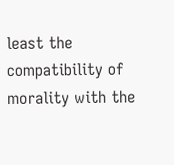least the compatibility of morality with the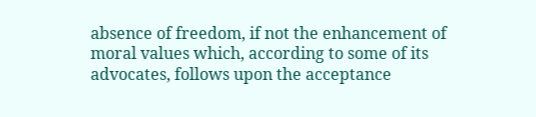absence of freedom, if not the enhancement of moral values which, according to some of its advocates, follows upon the acceptance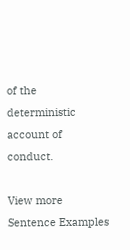of the deterministic account of conduct.

View more Sentence Examples